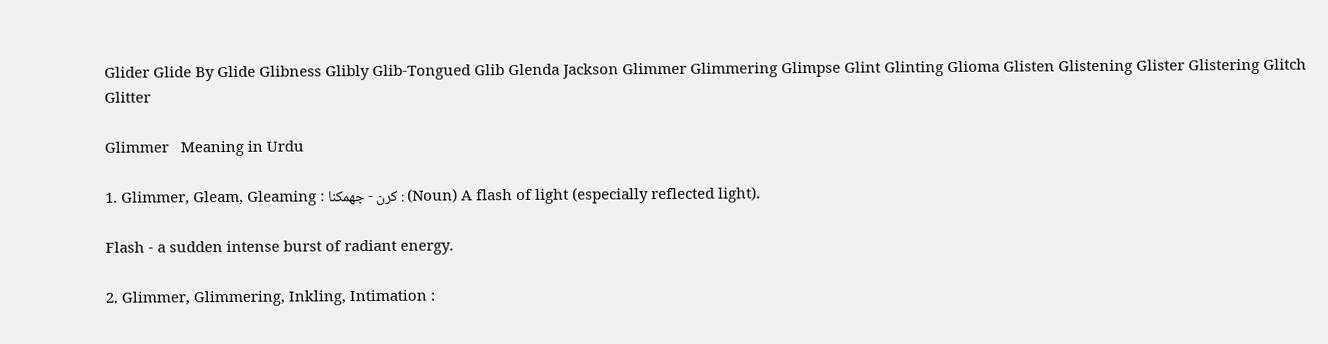Glider Glide By Glide Glibness Glibly Glib-Tongued Glib Glenda Jackson Glimmer Glimmering Glimpse Glint Glinting Glioma Glisten Glistening Glister Glistering Glitch Glitter

Glimmer   Meaning in Urdu

1. Glimmer, Gleam, Gleaming : کرن - جھمکنا : (Noun) A flash of light (especially reflected light).

Flash - a sudden intense burst of radiant energy.

2. Glimmer, Glimmering, Inkling, Intimation :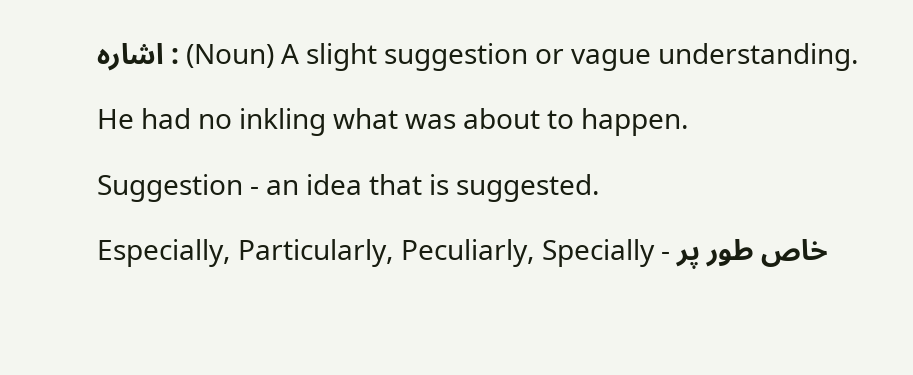اشارہ : (Noun) A slight suggestion or vague understanding.

He had no inkling what was about to happen.

Suggestion - an idea that is suggested.

Especially, Particularly, Peculiarly, Specially - خاص طور پر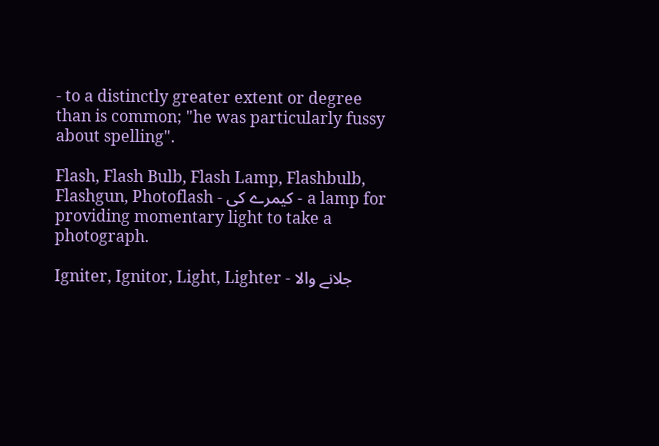- to a distinctly greater extent or degree than is common; "he was particularly fussy about spelling".

Flash, Flash Bulb, Flash Lamp, Flashbulb, Flashgun, Photoflash - کیمرے کی - a lamp for providing momentary light to take a photograph.

Igniter, Ignitor, Light, Lighter - جلانے والا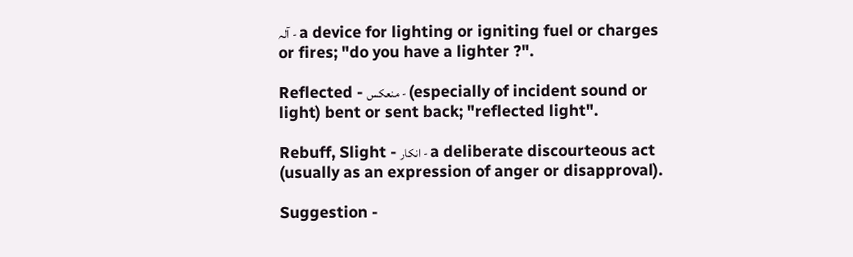آلہ - a device for lighting or igniting fuel or charges or fires; "do you have a lighter ?".

Reflected - منعکس - (especially of incident sound or light) bent or sent back; "reflected light".

Rebuff, Slight - انکار - a deliberate discourteous act (usually as an expression of anger or disapproval).

Suggestion -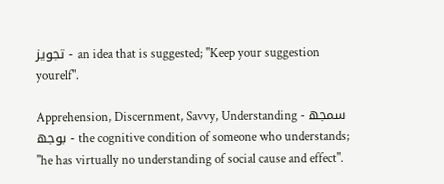تجویز - an idea that is suggested; "Keep your suggestion yourelf".

Apprehension, Discernment, Savvy, Understanding - سمجھ بوجھ - the cognitive condition of someone who understands; "he has virtually no understanding of social cause and effect".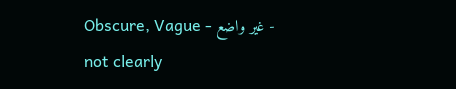Obscure, Vague - غیر واضع - not clearly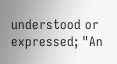understood or expressed; "An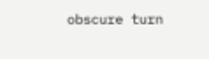obscure turn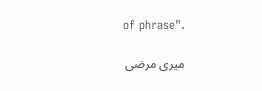of phrase".

میری مرضی